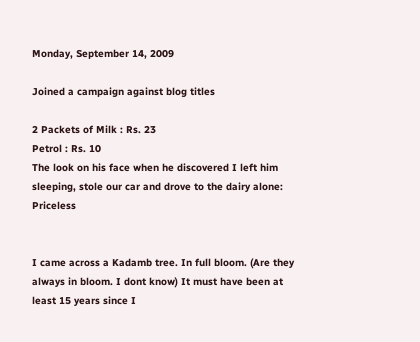Monday, September 14, 2009

Joined a campaign against blog titles

2 Packets of Milk : Rs. 23
Petrol : Rs. 10
The look on his face when he discovered I left him sleeping, stole our car and drove to the dairy alone: Priceless


I came across a Kadamb tree. In full bloom. (Are they always in bloom. I dont know) It must have been at least 15 years since I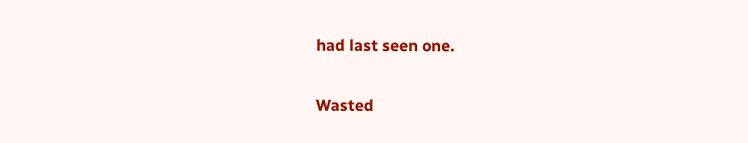had last seen one.

Wasted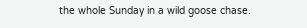the whole Sunday in a wild goose chase.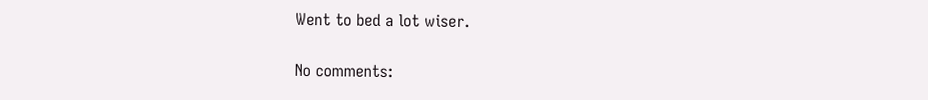Went to bed a lot wiser.

No comments: